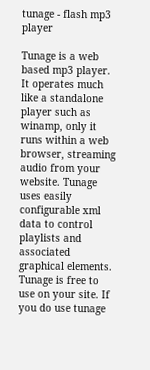tunage - flash mp3 player

Tunage is a web based mp3 player. It operates much like a standalone player such as winamp, only it runs within a web browser, streaming audio from your website. Tunage uses easily configurable xml data to control playlists and associated graphical elements. Tunage is free to use on your site. If you do use tunage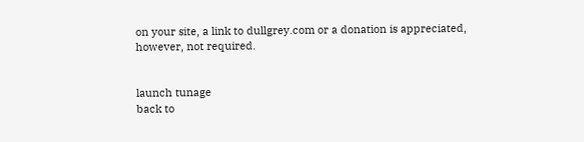on your site, a link to dullgrey.com or a donation is appreciated, however, not required.


launch tunage
back to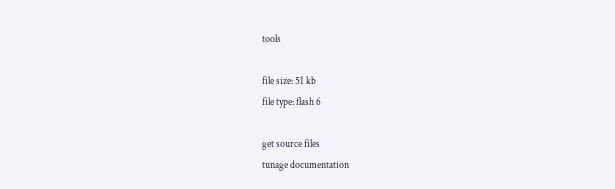tools

file size: 51 kb
file type: flash 6

get source files
tunage documentation